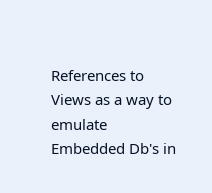References to Views as a way to emulate Embedded Db's in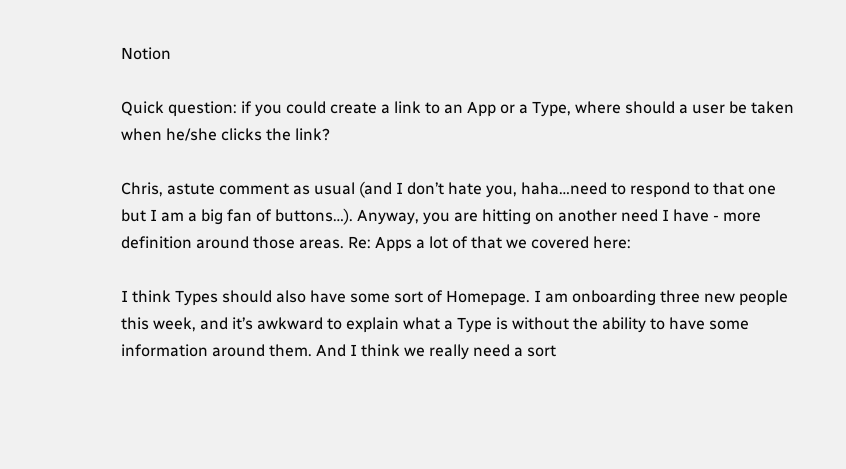Notion

Quick question: if you could create a link to an App or a Type, where should a user be taken when he/she clicks the link?

Chris, astute comment as usual (and I don’t hate you, haha…need to respond to that one but I am a big fan of buttons…). Anyway, you are hitting on another need I have - more definition around those areas. Re: Apps a lot of that we covered here:

I think Types should also have some sort of Homepage. I am onboarding three new people this week, and it’s awkward to explain what a Type is without the ability to have some information around them. And I think we really need a sort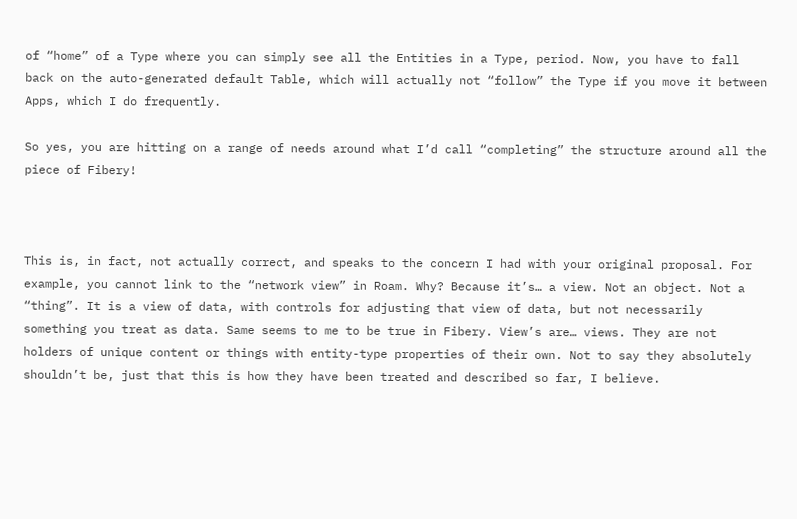of “home” of a Type where you can simply see all the Entities in a Type, period. Now, you have to fall back on the auto-generated default Table, which will actually not “follow” the Type if you move it between Apps, which I do frequently.

So yes, you are hitting on a range of needs around what I’d call “completing” the structure around all the piece of Fibery!



This is, in fact, not actually correct, and speaks to the concern I had with your original proposal. For example, you cannot link to the “network view” in Roam. Why? Because it’s… a view. Not an object. Not a “thing”. It is a view of data, with controls for adjusting that view of data, but not necessarily something you treat as data. Same seems to me to be true in Fibery. View’s are… views. They are not holders of unique content or things with entity-type properties of their own. Not to say they absolutely shouldn’t be, just that this is how they have been treated and described so far, I believe.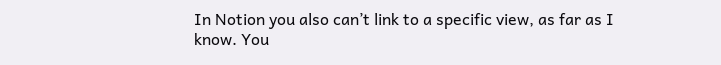In Notion you also can’t link to a specific view, as far as I know. You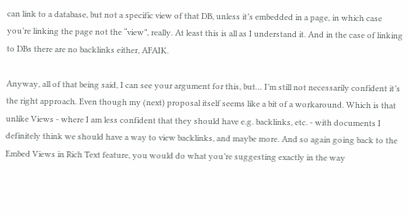can link to a database, but not a specific view of that DB, unless it’s embedded in a page, in which case you’re linking the page not the “view”, really. At least this is all as I understand it. And in the case of linking to DBs there are no backlinks either, AFAIK.

Anyway, all of that being said, I can see your argument for this, but… I’m still not necessarily confident it’s the right approach. Even though my (next) proposal itself seems like a bit of a workaround. Which is that unlike Views - where I am less confident that they should have e.g. backlinks, etc. - with documents I definitely think we should have a way to view backlinks, and maybe more. And so again going back to the Embed Views in Rich Text feature, you would do what you’re suggesting exactly in the way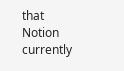that Notion currently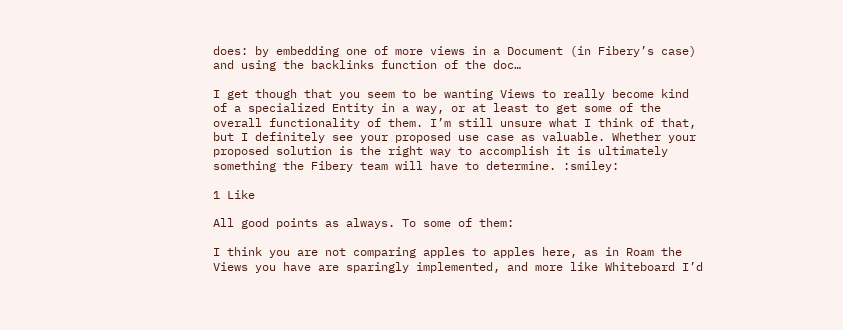does: by embedding one of more views in a Document (in Fibery’s case) and using the backlinks function of the doc…

I get though that you seem to be wanting Views to really become kind of a specialized Entity in a way, or at least to get some of the overall functionality of them. I’m still unsure what I think of that, but I definitely see your proposed use case as valuable. Whether your proposed solution is the right way to accomplish it is ultimately something the Fibery team will have to determine. :smiley:

1 Like

All good points as always. To some of them:

I think you are not comparing apples to apples here, as in Roam the Views you have are sparingly implemented, and more like Whiteboard I’d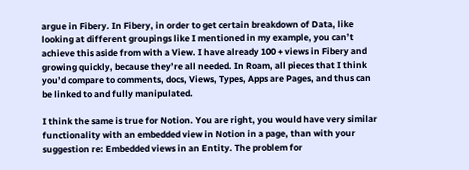argue in Fibery. In Fibery, in order to get certain breakdown of Data, like looking at different groupings like I mentioned in my example, you can’t achieve this aside from with a View. I have already 100 + views in Fibery and growing quickly, because they’re all needed. In Roam, all pieces that I think you’d compare to comments, docs, Views, Types, Apps are Pages, and thus can be linked to and fully manipulated.

I think the same is true for Notion. You are right, you would have very similar functionality with an embedded view in Notion in a page, than with your suggestion re: Embedded views in an Entity. The problem for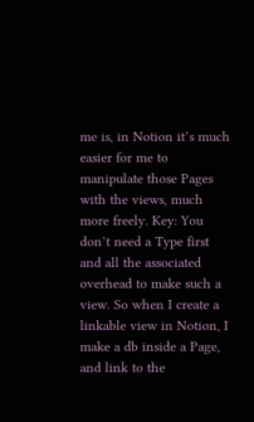me is, in Notion it’s much easier for me to manipulate those Pages with the views, much more freely. Key: You don’t need a Type first and all the associated overhead to make such a view. So when I create a linkable view in Notion, I make a db inside a Page, and link to the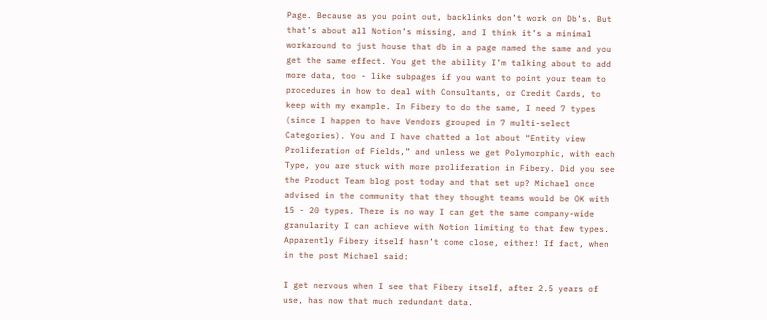Page. Because as you point out, backlinks don’t work on Db’s. But that’s about all Notion’s missing, and I think it’s a minimal workaround to just house that db in a page named the same and you get the same effect. You get the ability I’m talking about to add more data, too - like subpages if you want to point your team to procedures in how to deal with Consultants, or Credit Cards, to keep with my example. In Fibery to do the same, I need 7 types (since I happen to have Vendors grouped in 7 multi-select Categories). You and I have chatted a lot about “Entity view Proliferation of Fields,” and unless we get Polymorphic, with each Type, you are stuck with more proliferation in Fibery. Did you see the Product Team blog post today and that set up? Michael once advised in the community that they thought teams would be OK with 15 - 20 types. There is no way I can get the same company-wide granularity I can achieve with Notion limiting to that few types. Apparently Fibery itself hasn’t come close, either! If fact, when in the post Michael said:

I get nervous when I see that Fibery itself, after 2.5 years of use, has now that much redundant data.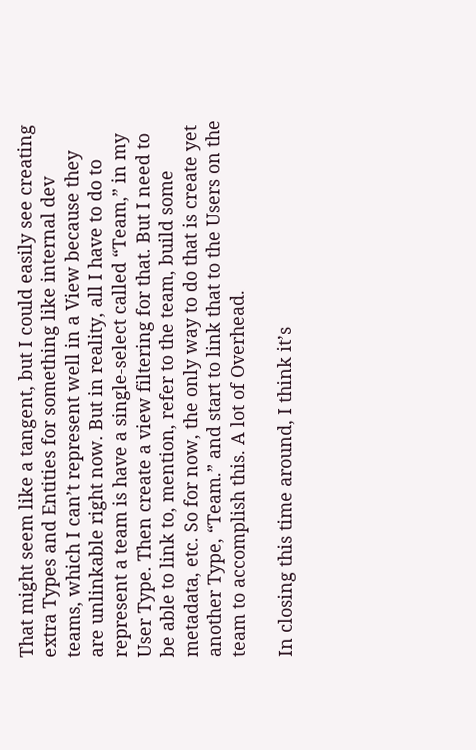That might seem like a tangent, but I could easily see creating extra Types and Entities for something like internal dev teams, which I can’t represent well in a View because they are unlinkable right now. But in reality, all I have to do to represent a team is have a single-select called “Team,” in my User Type. Then create a view filtering for that. But I need to be able to link to, mention, refer to the team, build some metadata, etc. So for now, the only way to do that is create yet another Type, “Team.” and start to link that to the Users on the team to accomplish this. A lot of Overhead.

In closing this time around, I think it’s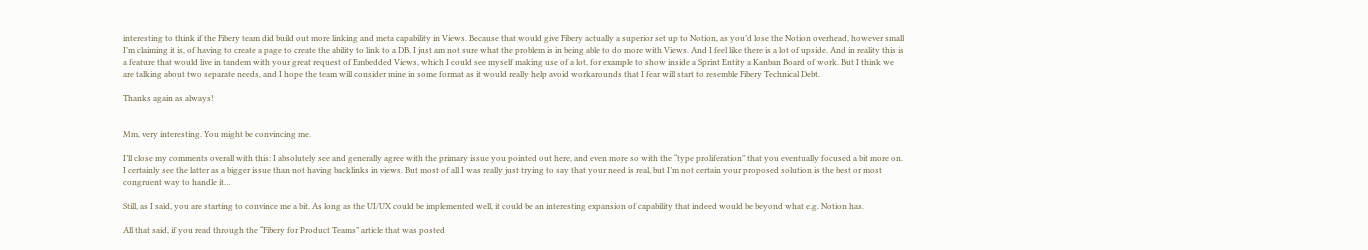interesting to think if the Fibery team did build out more linking and meta capability in Views. Because that would give Fibery actually a superior set up to Notion, as you’d lose the Notion overhead, however small I’m claiming it is, of having to create a page to create the ability to link to a DB. I just am not sure what the problem is in being able to do more with Views. And I feel like there is a lot of upside. And in reality this is a feature that would live in tandem with your great request of Embedded Views, which I could see myself making use of a lot, for example to show inside a Sprint Entity a Kanban Board of work. But I think we are talking about two separate needs, and I hope the team will consider mine in some format as it would really help avoid workarounds that I fear will start to resemble Fibery Technical Debt.

Thanks again as always!


Mm, very interesting. You might be convincing me.

I’ll close my comments overall with this: I absolutely see and generally agree with the primary issue you pointed out here, and even more so with the “type proliferation” that you eventually focused a bit more on. I certainly see the latter as a bigger issue than not having backlinks in views. But most of all I was really just trying to say that your need is real, but I’m not certain your proposed solution is the best or most congruent way to handle it…

Still, as I said, you are starting to convince me a bit. As long as the UI/UX could be implemented well, it could be an interesting expansion of capability that indeed would be beyond what e.g. Notion has.

All that said, if you read through the “Fibery for Product Teams” article that was posted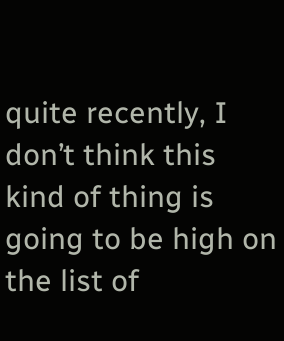quite recently, I don’t think this kind of thing is going to be high on the list of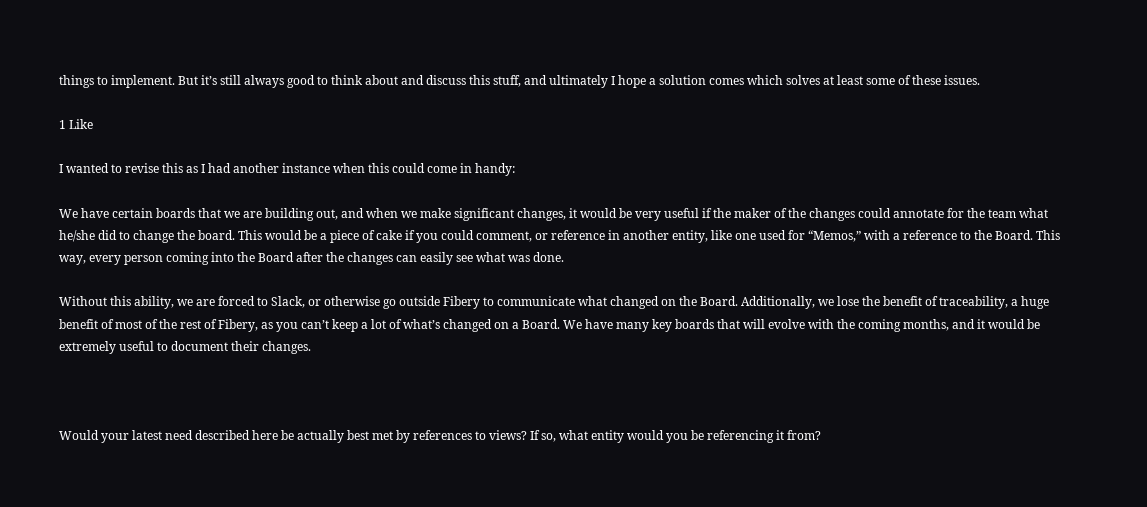things to implement. But it’s still always good to think about and discuss this stuff, and ultimately I hope a solution comes which solves at least some of these issues.

1 Like

I wanted to revise this as I had another instance when this could come in handy:

We have certain boards that we are building out, and when we make significant changes, it would be very useful if the maker of the changes could annotate for the team what he/she did to change the board. This would be a piece of cake if you could comment, or reference in another entity, like one used for “Memos,” with a reference to the Board. This way, every person coming into the Board after the changes can easily see what was done.

Without this ability, we are forced to Slack, or otherwise go outside Fibery to communicate what changed on the Board. Additionally, we lose the benefit of traceability, a huge benefit of most of the rest of Fibery, as you can’t keep a lot of what’s changed on a Board. We have many key boards that will evolve with the coming months, and it would be extremely useful to document their changes.



Would your latest need described here be actually best met by references to views? If so, what entity would you be referencing it from?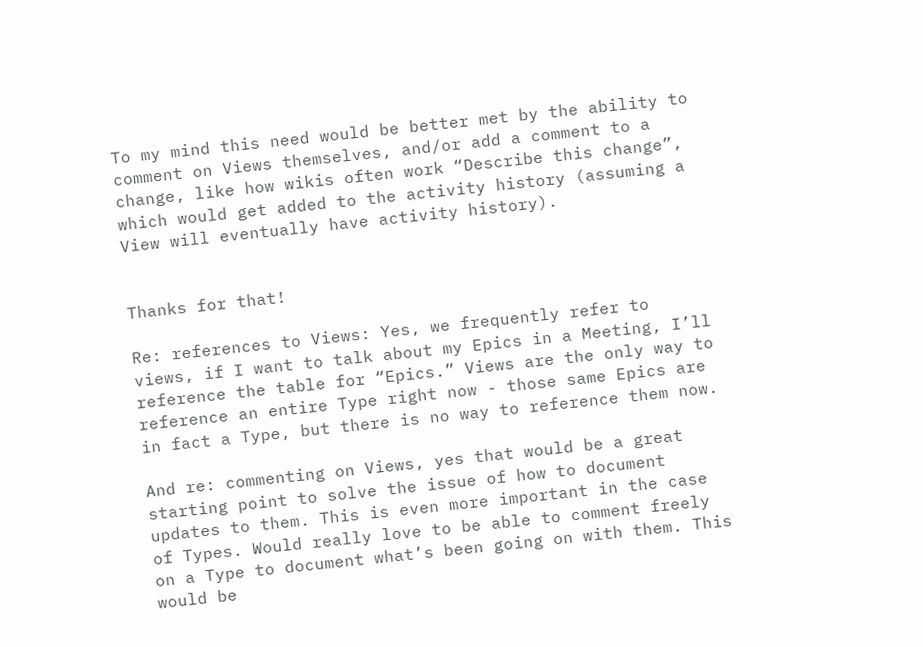To my mind this need would be better met by the ability to comment on Views themselves, and/or add a comment to a change, like how wikis often work “Describe this change”, which would get added to the activity history (assuming a View will eventually have activity history).


Thanks for that!

Re: references to Views: Yes, we frequently refer to views, if I want to talk about my Epics in a Meeting, I’ll reference the table for “Epics.” Views are the only way to reference an entire Type right now - those same Epics are in fact a Type, but there is no way to reference them now.

And re: commenting on Views, yes that would be a great starting point to solve the issue of how to document updates to them. This is even more important in the case of Types. Would really love to be able to comment freely on a Type to document what’s been going on with them. This would be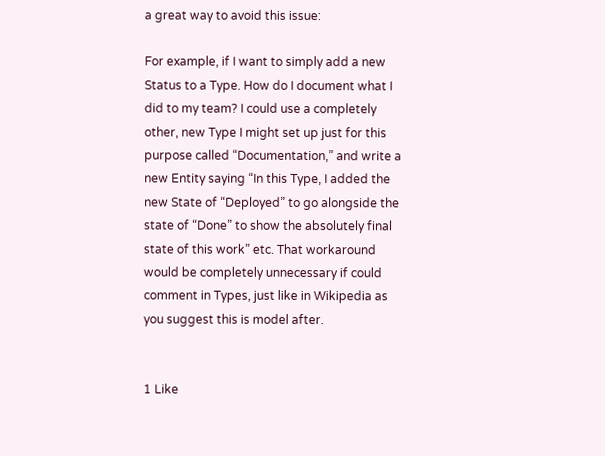a great way to avoid this issue:

For example, if I want to simply add a new Status to a Type. How do I document what I did to my team? I could use a completely other, new Type I might set up just for this purpose called “Documentation,” and write a new Entity saying “In this Type, I added the new State of “Deployed” to go alongside the state of “Done” to show the absolutely final state of this work” etc. That workaround would be completely unnecessary if could comment in Types, just like in Wikipedia as you suggest this is model after.


1 Like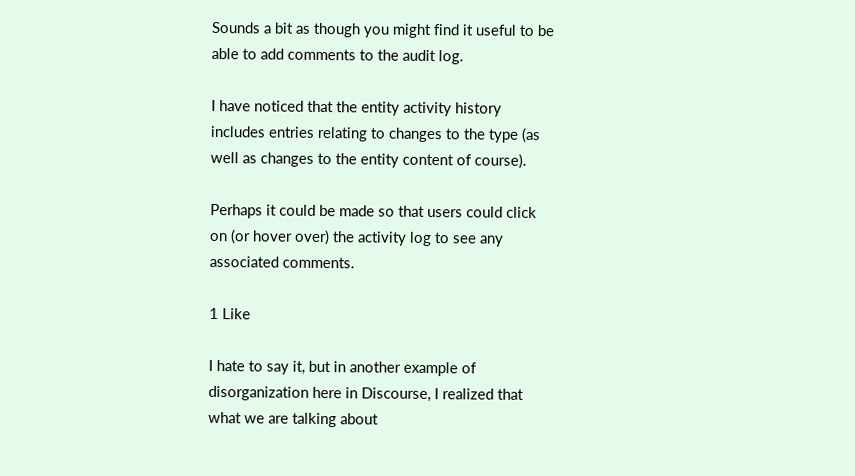Sounds a bit as though you might find it useful to be able to add comments to the audit log.

I have noticed that the entity activity history includes entries relating to changes to the type (as well as changes to the entity content of course).

Perhaps it could be made so that users could click on (or hover over) the activity log to see any associated comments.

1 Like

I hate to say it, but in another example of disorganization here in Discourse, I realized that what we are talking about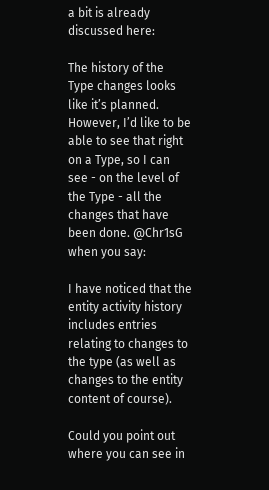a bit is already discussed here:

The history of the Type changes looks like it’s planned. However, I’d like to be able to see that right on a Type, so I can see - on the level of the Type - all the changes that have been done. @Chr1sG when you say:

I have noticed that the entity activity history includes entries relating to changes to the type (as well as changes to the entity content of course).

Could you point out where you can see in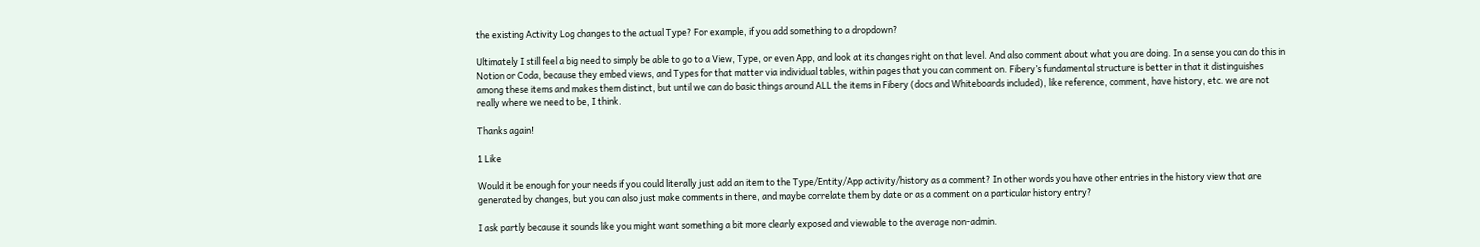the existing Activity Log changes to the actual Type? For example, if you add something to a dropdown?

Ultimately I still feel a big need to simply be able to go to a View, Type, or even App, and look at its changes right on that level. And also comment about what you are doing. In a sense you can do this in Notion or Coda, because they embed views, and Types for that matter via individual tables, within pages that you can comment on. Fibery’s fundamental structure is better in that it distinguishes among these items and makes them distinct, but until we can do basic things around ALL the items in Fibery (docs and Whiteboards included), like reference, comment, have history, etc. we are not really where we need to be, I think.

Thanks again!

1 Like

Would it be enough for your needs if you could literally just add an item to the Type/Entity/App activity/history as a comment? In other words you have other entries in the history view that are generated by changes, but you can also just make comments in there, and maybe correlate them by date or as a comment on a particular history entry?

I ask partly because it sounds like you might want something a bit more clearly exposed and viewable to the average non-admin.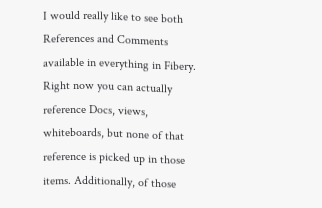I would really like to see both References and Comments available in everything in Fibery. Right now you can actually reference Docs, views, whiteboards, but none of that reference is picked up in those items. Additionally, of those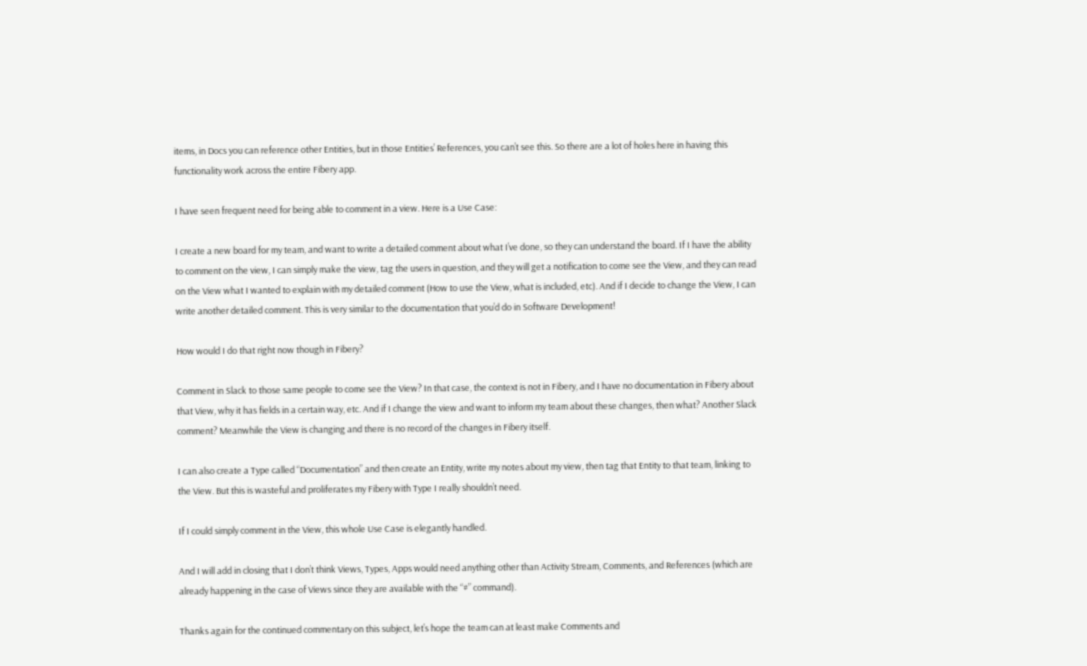items, in Docs you can reference other Entities, but in those Entities’ References, you can’t see this. So there are a lot of holes here in having this functionality work across the entire Fibery app.

I have seen frequent need for being able to comment in a view. Here is a Use Case:

I create a new board for my team, and want to write a detailed comment about what I’ve done, so they can understand the board. If I have the ability to comment on the view, I can simply make the view, tag the users in question, and they will get a notification to come see the View, and they can read on the View what I wanted to explain with my detailed comment (How to use the View, what is included, etc). And if I decide to change the View, I can write another detailed comment. This is very similar to the documentation that you’d do in Software Development!

How would I do that right now though in Fibery?

Comment in Slack to those same people to come see the View? In that case, the context is not in Fibery, and I have no documentation in Fibery about that View, why it has fields in a certain way, etc. And if I change the view and want to inform my team about these changes, then what? Another Slack comment? Meanwhile the View is changing and there is no record of the changes in Fibery itself.

I can also create a Type called “Documentation” and then create an Entity, write my notes about my view, then tag that Entity to that team, linking to the View. But this is wasteful and proliferates my Fibery with Type I really shouldn’t need.

If I could simply comment in the View, this whole Use Case is elegantly handled.

And I will add in closing that I don’t think Views, Types, Apps would need anything other than Activity Stream, Comments, and References (which are already happening in the case of Views since they are available with the “#” command).

Thanks again for the continued commentary on this subject, let’s hope the team can at least make Comments and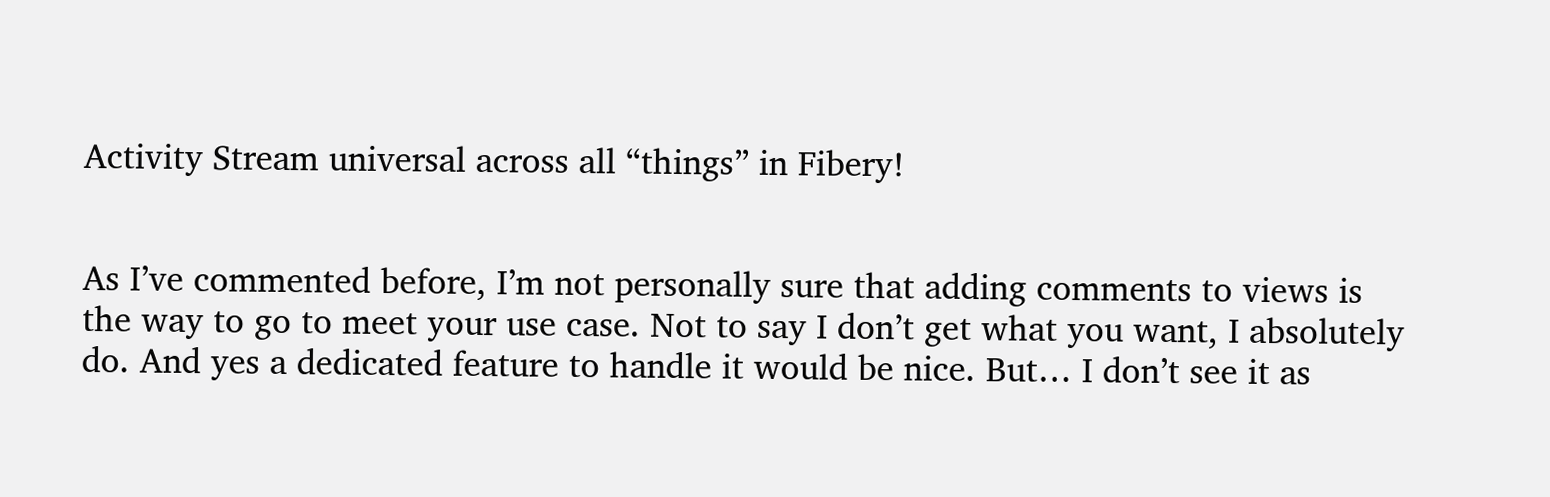Activity Stream universal across all “things” in Fibery!


As I’ve commented before, I’m not personally sure that adding comments to views is the way to go to meet your use case. Not to say I don’t get what you want, I absolutely do. And yes a dedicated feature to handle it would be nice. But… I don’t see it as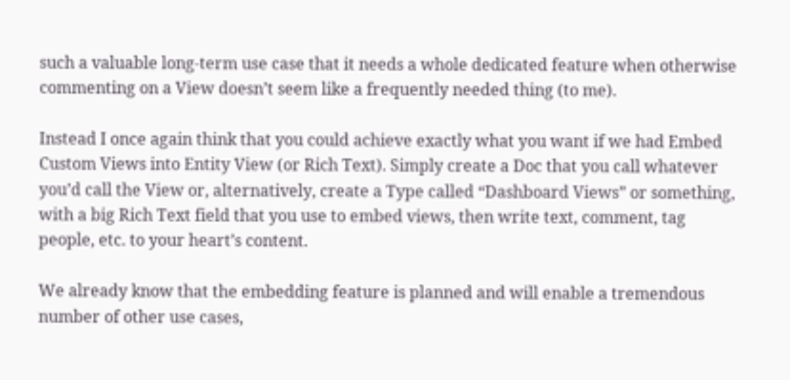such a valuable long-term use case that it needs a whole dedicated feature when otherwise commenting on a View doesn’t seem like a frequently needed thing (to me).

Instead I once again think that you could achieve exactly what you want if we had Embed Custom Views into Entity View (or Rich Text). Simply create a Doc that you call whatever you’d call the View or, alternatively, create a Type called “Dashboard Views” or something, with a big Rich Text field that you use to embed views, then write text, comment, tag people, etc. to your heart’s content.

We already know that the embedding feature is planned and will enable a tremendous number of other use cases,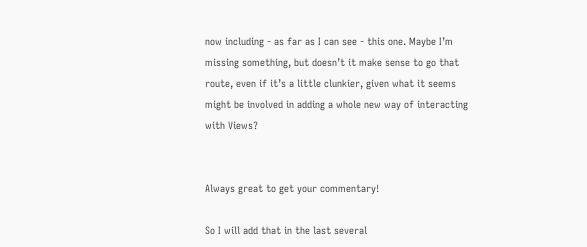now including - as far as I can see - this one. Maybe I’m missing something, but doesn’t it make sense to go that route, even if it’s a little clunkier, given what it seems might be involved in adding a whole new way of interacting with Views?


Always great to get your commentary!

So I will add that in the last several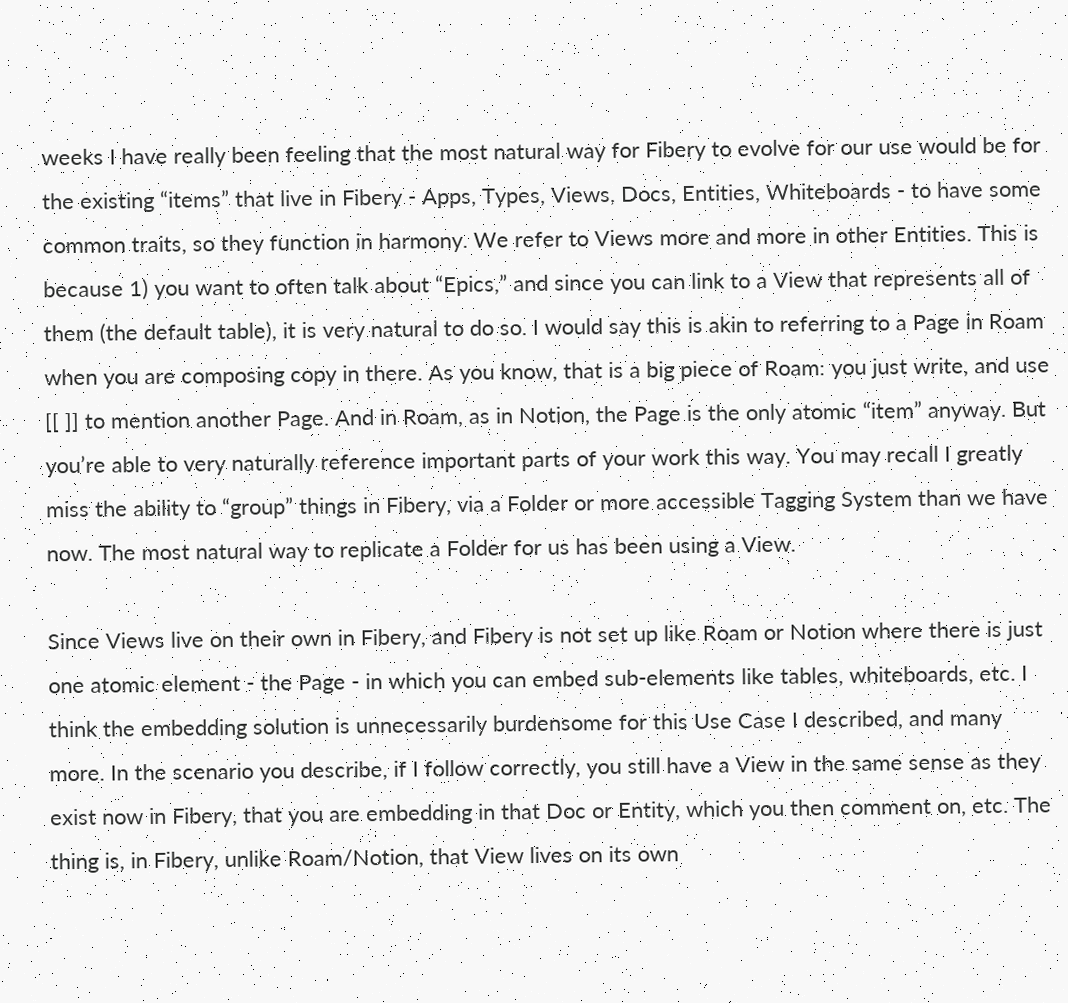weeks I have really been feeling that the most natural way for Fibery to evolve for our use would be for the existing “items” that live in Fibery - Apps, Types, Views, Docs, Entities, Whiteboards - to have some common traits, so they function in harmony. We refer to Views more and more in other Entities. This is because 1) you want to often talk about “Epics,” and since you can link to a View that represents all of them (the default table), it is very natural to do so. I would say this is akin to referring to a Page in Roam when you are composing copy in there. As you know, that is a big piece of Roam: you just write, and use [[ ]] to mention another Page. And in Roam, as in Notion, the Page is the only atomic “item” anyway. But you’re able to very naturally reference important parts of your work this way. You may recall I greatly miss the ability to “group” things in Fibery, via a Folder or more accessible Tagging System than we have now. The most natural way to replicate a Folder for us has been using a View.

Since Views live on their own in Fibery, and Fibery is not set up like Roam or Notion where there is just one atomic element - the Page - in which you can embed sub-elements like tables, whiteboards, etc. I think the embedding solution is unnecessarily burdensome for this Use Case I described, and many more. In the scenario you describe, if I follow correctly, you still have a View in the same sense as they exist now in Fibery, that you are embedding in that Doc or Entity, which you then comment on, etc. The thing is, in Fibery, unlike Roam/Notion, that View lives on its own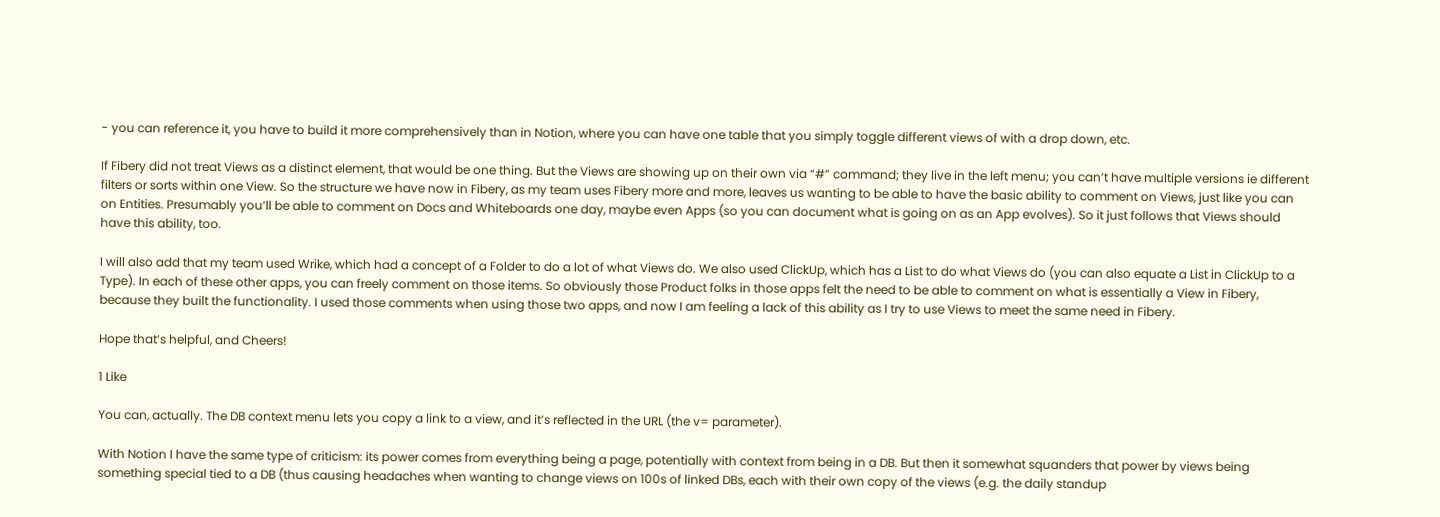- you can reference it, you have to build it more comprehensively than in Notion, where you can have one table that you simply toggle different views of with a drop down, etc.

If Fibery did not treat Views as a distinct element, that would be one thing. But the Views are showing up on their own via “#” command; they live in the left menu; you can’t have multiple versions ie different filters or sorts within one View. So the structure we have now in Fibery, as my team uses Fibery more and more, leaves us wanting to be able to have the basic ability to comment on Views, just like you can on Entities. Presumably you’ll be able to comment on Docs and Whiteboards one day, maybe even Apps (so you can document what is going on as an App evolves). So it just follows that Views should have this ability, too.

I will also add that my team used Wrike, which had a concept of a Folder to do a lot of what Views do. We also used ClickUp, which has a List to do what Views do (you can also equate a List in ClickUp to a Type). In each of these other apps, you can freely comment on those items. So obviously those Product folks in those apps felt the need to be able to comment on what is essentially a View in Fibery, because they built the functionality. I used those comments when using those two apps, and now I am feeling a lack of this ability as I try to use Views to meet the same need in Fibery.

Hope that’s helpful, and Cheers!

1 Like

You can, actually. The DB context menu lets you copy a link to a view, and it’s reflected in the URL (the v= parameter).

With Notion I have the same type of criticism: its power comes from everything being a page, potentially with context from being in a DB. But then it somewhat squanders that power by views being something special tied to a DB (thus causing headaches when wanting to change views on 100s of linked DBs, each with their own copy of the views (e.g. the daily standup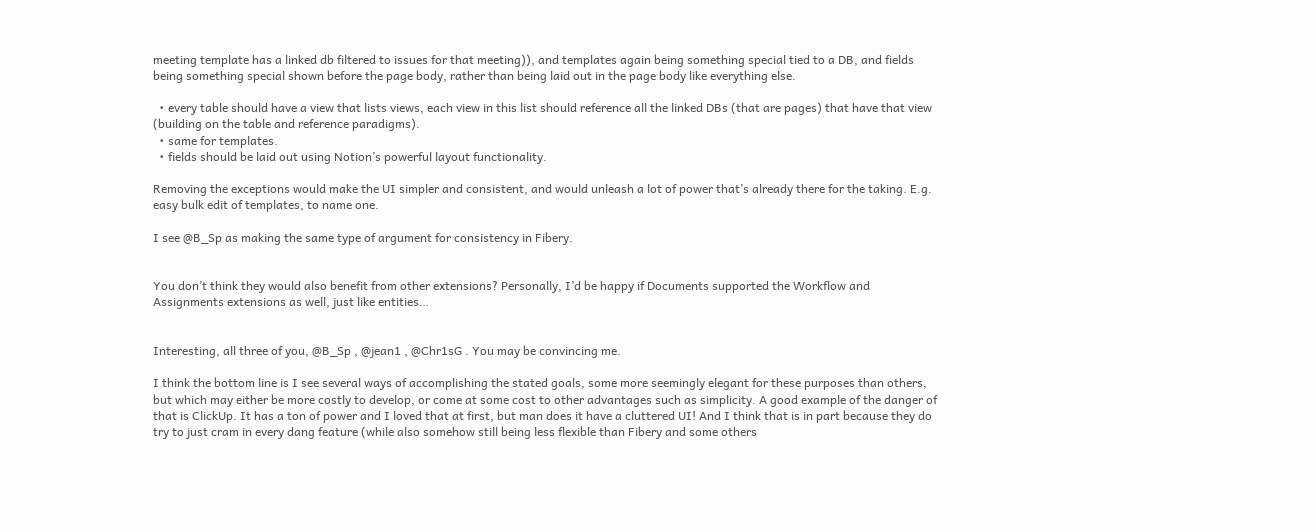meeting template has a linked db filtered to issues for that meeting)), and templates again being something special tied to a DB, and fields being something special shown before the page body, rather than being laid out in the page body like everything else.

  • every table should have a view that lists views, each view in this list should reference all the linked DBs (that are pages) that have that view (building on the table and reference paradigms).
  • same for templates.
  • fields should be laid out using Notion’s powerful layout functionality.

Removing the exceptions would make the UI simpler and consistent, and would unleash a lot of power that’s already there for the taking. E.g. easy bulk edit of templates, to name one.

I see @B_Sp as making the same type of argument for consistency in Fibery.


You don’t think they would also benefit from other extensions? Personally, I’d be happy if Documents supported the Workflow and Assignments extensions as well, just like entities…


Interesting, all three of you, @B_Sp , @jean1 , @Chr1sG . You may be convincing me.

I think the bottom line is I see several ways of accomplishing the stated goals, some more seemingly elegant for these purposes than others, but which may either be more costly to develop, or come at some cost to other advantages such as simplicity. A good example of the danger of that is ClickUp. It has a ton of power and I loved that at first, but man does it have a cluttered UI! And I think that is in part because they do try to just cram in every dang feature (while also somehow still being less flexible than Fibery and some others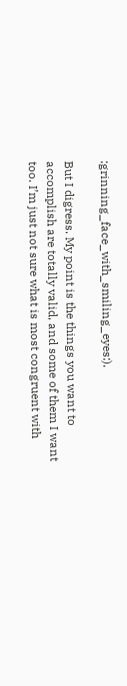:grinning_face_with_smiling_eyes:).

But I digress. My point is the things you want to accomplish are totally valid, and some of them I want too. I’m just not sure what is most congruent with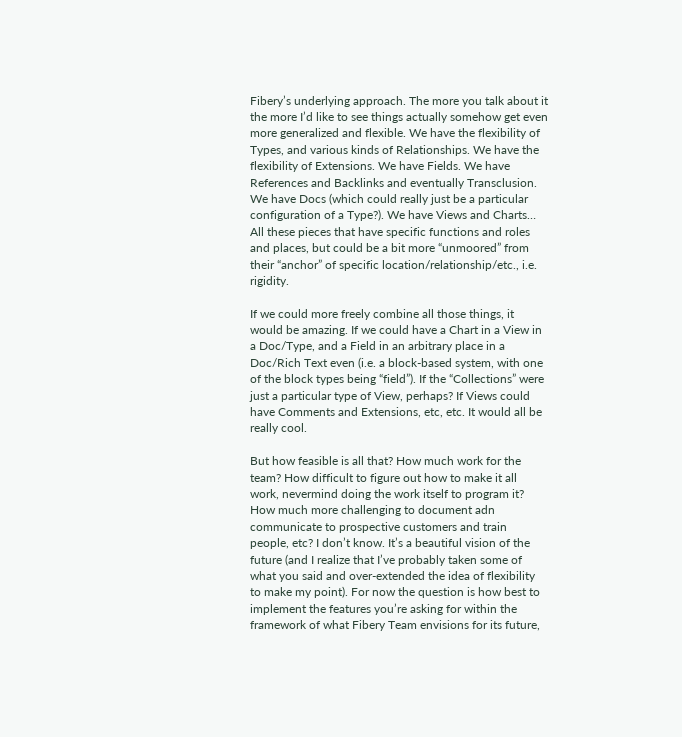Fibery’s underlying approach. The more you talk about it the more I’d like to see things actually somehow get even more generalized and flexible. We have the flexibility of Types, and various kinds of Relationships. We have the flexibility of Extensions. We have Fields. We have References and Backlinks and eventually Transclusion. We have Docs (which could really just be a particular configuration of a Type?). We have Views and Charts… All these pieces that have specific functions and roles and places, but could be a bit more “unmoored” from their “anchor” of specific location/relationship/etc., i.e. rigidity.

If we could more freely combine all those things, it would be amazing. If we could have a Chart in a View in a Doc/Type, and a Field in an arbitrary place in a Doc/Rich Text even (i.e. a block-based system, with one of the block types being “field”). If the “Collections” were just a particular type of View, perhaps? If Views could have Comments and Extensions, etc, etc. It would all be really cool.

But how feasible is all that? How much work for the team? How difficult to figure out how to make it all work, nevermind doing the work itself to program it? How much more challenging to document adn communicate to prospective customers and train people, etc? I don’t know. It’s a beautiful vision of the future (and I realize that I’ve probably taken some of what you said and over-extended the idea of flexibility to make my point). For now the question is how best to implement the features you’re asking for within the framework of what Fibery Team envisions for its future,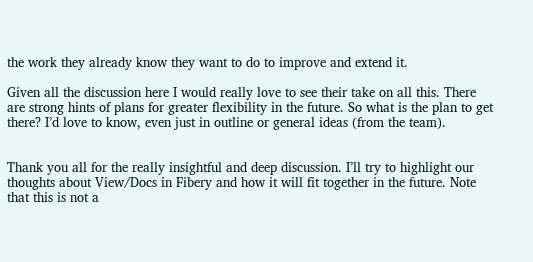the work they already know they want to do to improve and extend it.

Given all the discussion here I would really love to see their take on all this. There are strong hints of plans for greater flexibility in the future. So what is the plan to get there? I’d love to know, even just in outline or general ideas (from the team).


Thank you all for the really insightful and deep discussion. I’ll try to highlight our thoughts about View/Docs in Fibery and how it will fit together in the future. Note that this is not a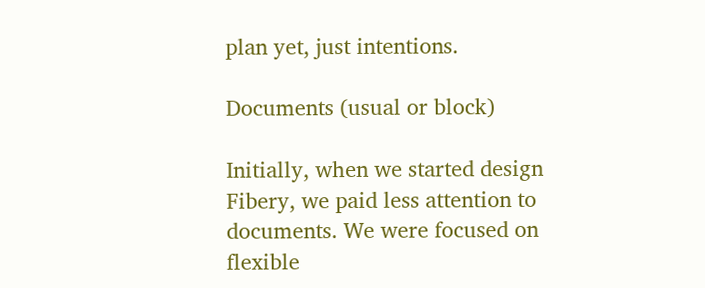plan yet, just intentions.

Documents (usual or block)

Initially, when we started design Fibery, we paid less attention to documents. We were focused on flexible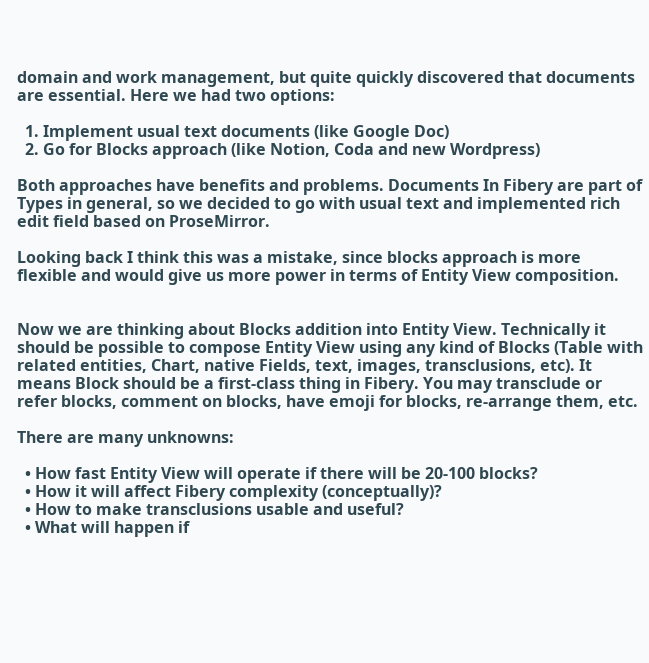domain and work management, but quite quickly discovered that documents are essential. Here we had two options:

  1. Implement usual text documents (like Google Doc)
  2. Go for Blocks approach (like Notion, Coda and new Wordpress)

Both approaches have benefits and problems. Documents In Fibery are part of Types in general, so we decided to go with usual text and implemented rich edit field based on ProseMirror.

Looking back I think this was a mistake, since blocks approach is more flexible and would give us more power in terms of Entity View composition.


Now we are thinking about Blocks addition into Entity View. Technically it should be possible to compose Entity View using any kind of Blocks (Table with related entities, Chart, native Fields, text, images, transclusions, etc). It means Block should be a first-class thing in Fibery. You may transclude or refer blocks, comment on blocks, have emoji for blocks, re-arrange them, etc.

There are many unknowns:

  • How fast Entity View will operate if there will be 20-100 blocks?
  • How it will affect Fibery complexity (conceptually)?
  • How to make transclusions usable and useful?
  • What will happen if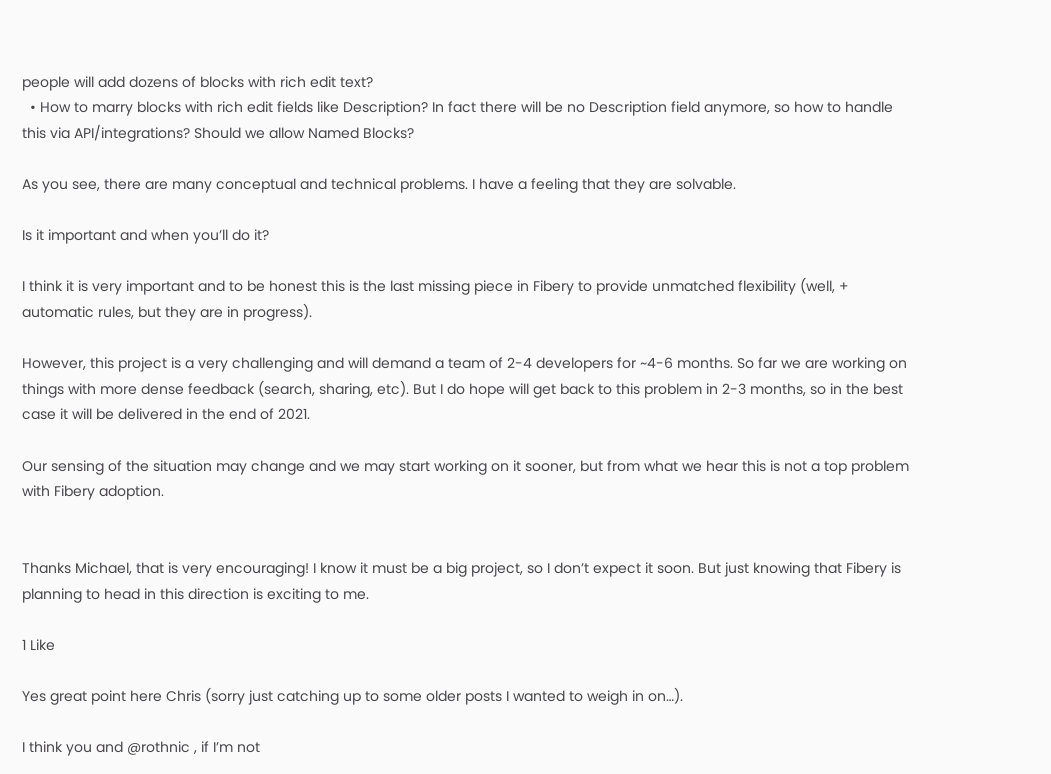people will add dozens of blocks with rich edit text?
  • How to marry blocks with rich edit fields like Description? In fact there will be no Description field anymore, so how to handle this via API/integrations? Should we allow Named Blocks?

As you see, there are many conceptual and technical problems. I have a feeling that they are solvable.

Is it important and when you’ll do it?

I think it is very important and to be honest this is the last missing piece in Fibery to provide unmatched flexibility (well, + automatic rules, but they are in progress).

However, this project is a very challenging and will demand a team of 2-4 developers for ~4-6 months. So far we are working on things with more dense feedback (search, sharing, etc). But I do hope will get back to this problem in 2-3 months, so in the best case it will be delivered in the end of 2021.

Our sensing of the situation may change and we may start working on it sooner, but from what we hear this is not a top problem with Fibery adoption.


Thanks Michael, that is very encouraging! I know it must be a big project, so I don’t expect it soon. But just knowing that Fibery is planning to head in this direction is exciting to me.

1 Like

Yes great point here Chris (sorry just catching up to some older posts I wanted to weigh in on…).

I think you and @rothnic , if I’m not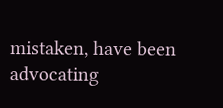mistaken, have been advocating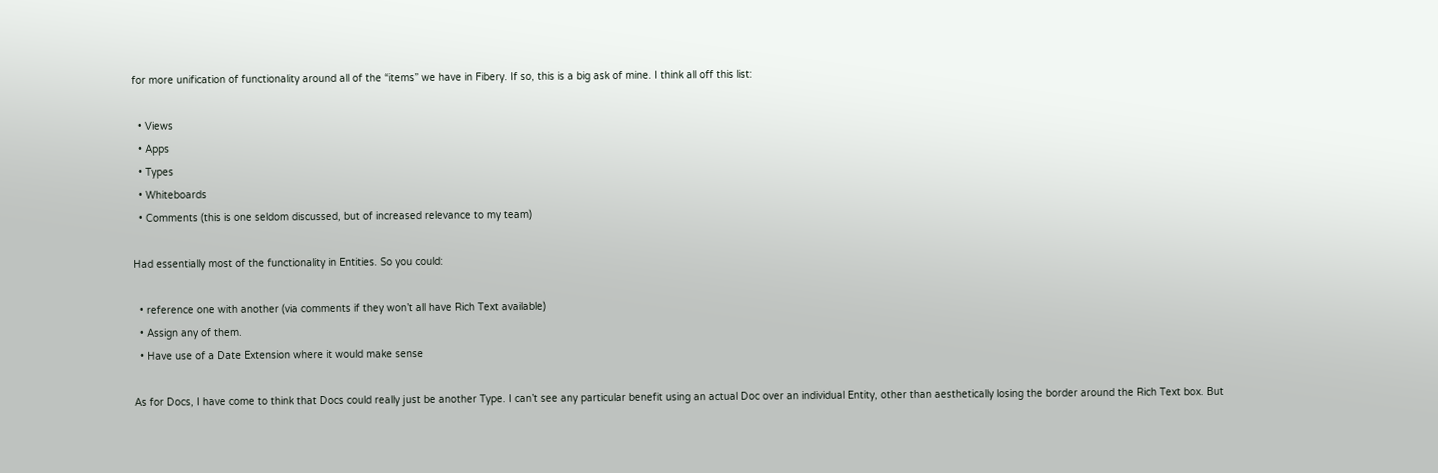for more unification of functionality around all of the “items” we have in Fibery. If so, this is a big ask of mine. I think all off this list:

  • Views
  • Apps
  • Types
  • Whiteboards
  • Comments (this is one seldom discussed, but of increased relevance to my team)

Had essentially most of the functionality in Entities. So you could:

  • reference one with another (via comments if they won’t all have Rich Text available)
  • Assign any of them.
  • Have use of a Date Extension where it would make sense

As for Docs, I have come to think that Docs could really just be another Type. I can’t see any particular benefit using an actual Doc over an individual Entity, other than aesthetically losing the border around the Rich Text box. But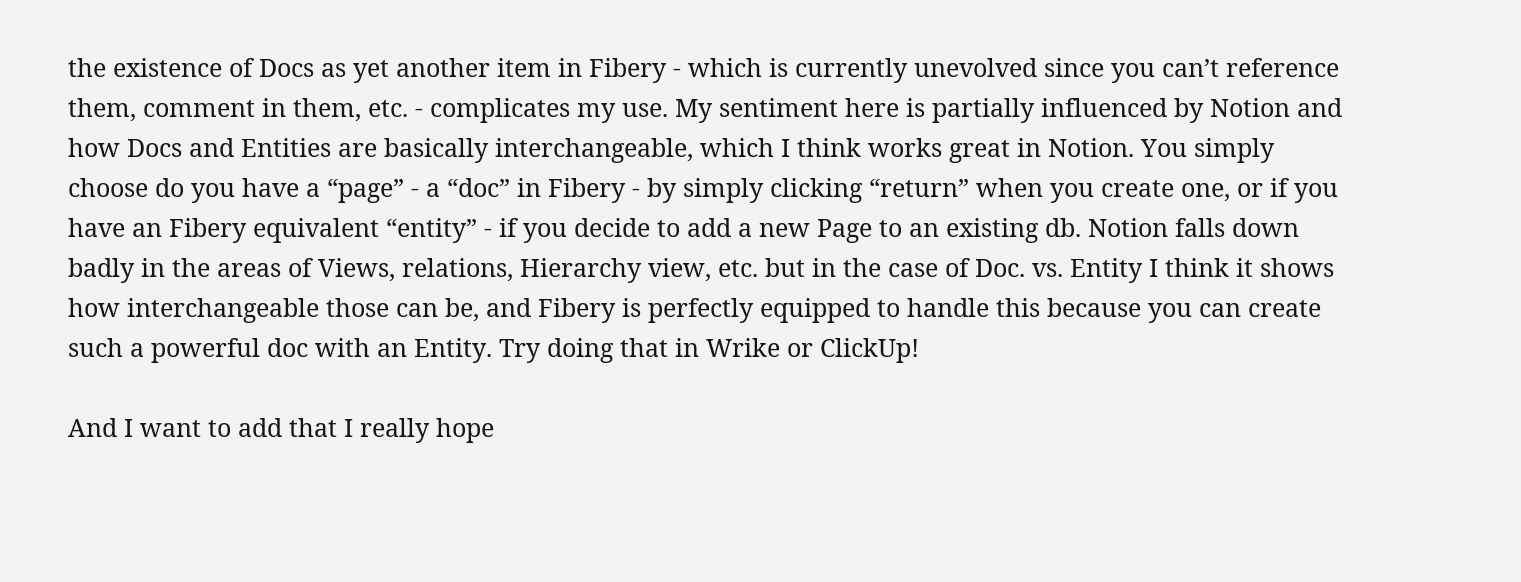the existence of Docs as yet another item in Fibery - which is currently unevolved since you can’t reference them, comment in them, etc. - complicates my use. My sentiment here is partially influenced by Notion and how Docs and Entities are basically interchangeable, which I think works great in Notion. You simply choose do you have a “page” - a “doc” in Fibery - by simply clicking “return” when you create one, or if you have an Fibery equivalent “entity” - if you decide to add a new Page to an existing db. Notion falls down badly in the areas of Views, relations, Hierarchy view, etc. but in the case of Doc. vs. Entity I think it shows how interchangeable those can be, and Fibery is perfectly equipped to handle this because you can create such a powerful doc with an Entity. Try doing that in Wrike or ClickUp!

And I want to add that I really hope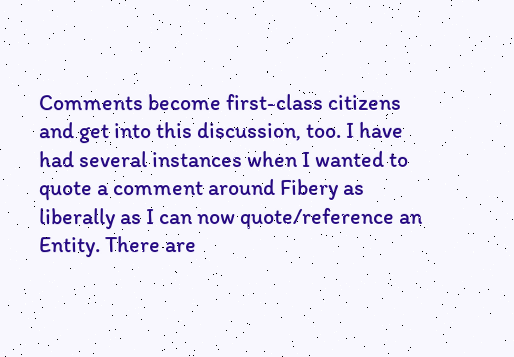Comments become first-class citizens and get into this discussion, too. I have had several instances when I wanted to quote a comment around Fibery as liberally as I can now quote/reference an Entity. There are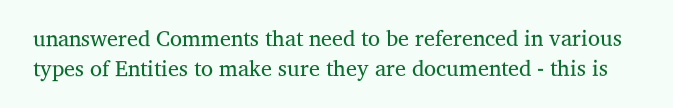unanswered Comments that need to be referenced in various types of Entities to make sure they are documented - this is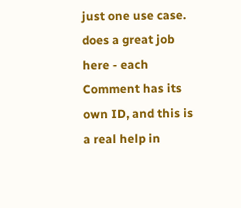just one use case. does a great job here - each Comment has its own ID, and this is a real help in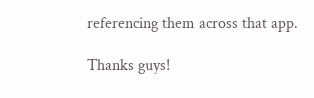referencing them across that app.

Thanks guys!